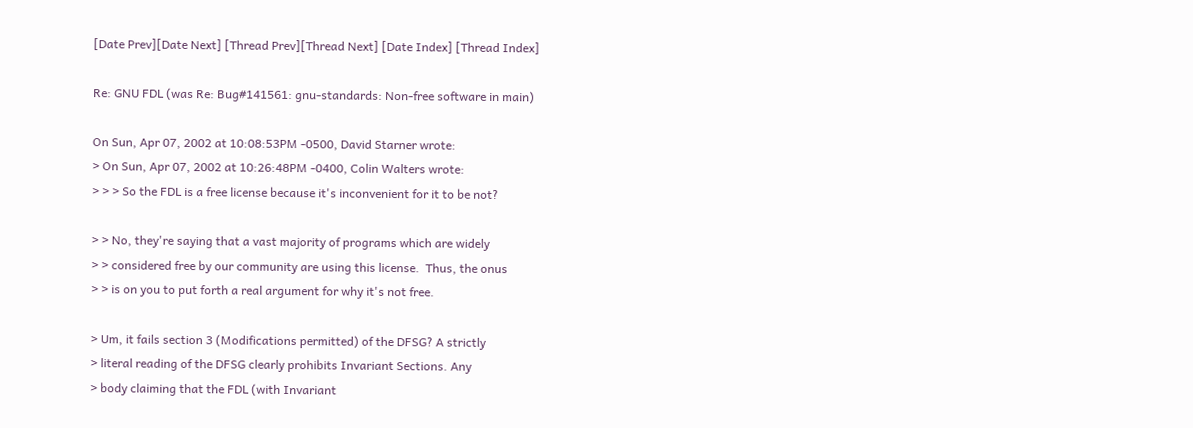[Date Prev][Date Next] [Thread Prev][Thread Next] [Date Index] [Thread Index]

Re: GNU FDL (was Re: Bug#141561: gnu-standards: Non-free software in main)

On Sun, Apr 07, 2002 at 10:08:53PM -0500, David Starner wrote:
> On Sun, Apr 07, 2002 at 10:26:48PM -0400, Colin Walters wrote:
> > > So the FDL is a free license because it's inconvenient for it to be not?

> > No, they're saying that a vast majority of programs which are widely
> > considered free by our community are using this license.  Thus, the onus
> > is on you to put forth a real argument for why it's not free.

> Um, it fails section 3 (Modifications permitted) of the DFSG? A strictly
> literal reading of the DFSG clearly prohibits Invariant Sections. Any
> body claiming that the FDL (with Invariant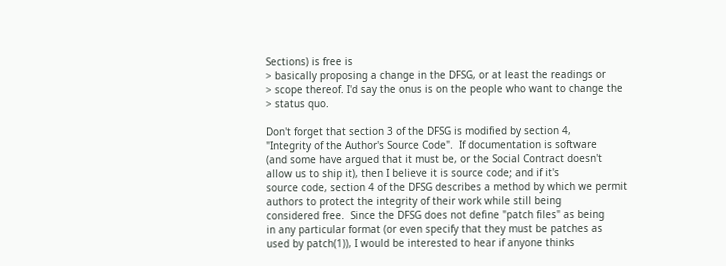Sections) is free is
> basically proposing a change in the DFSG, or at least the readings or
> scope thereof. I'd say the onus is on the people who want to change the
> status quo.

Don't forget that section 3 of the DFSG is modified by section 4,
"Integrity of the Author's Source Code".  If documentation is software
(and some have argued that it must be, or the Social Contract doesn't
allow us to ship it), then I believe it is source code; and if it's
source code, section 4 of the DFSG describes a method by which we permit
authors to protect the integrity of their work while still being
considered free.  Since the DFSG does not define "patch files" as being
in any particular format (or even specify that they must be patches as
used by patch(1)), I would be interested to hear if anyone thinks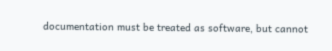documentation must be treated as software, but cannot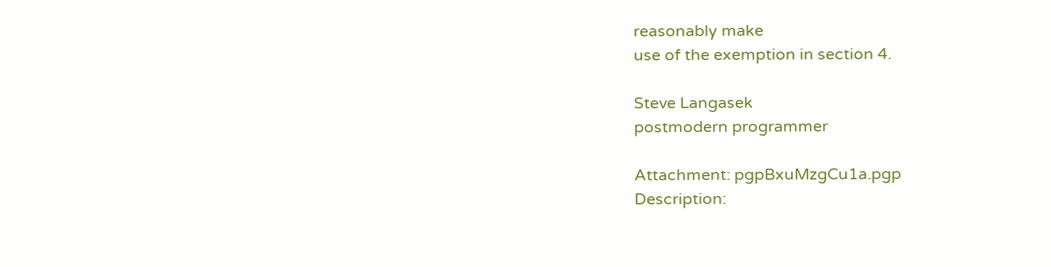reasonably make
use of the exemption in section 4.

Steve Langasek
postmodern programmer

Attachment: pgpBxuMzgCu1a.pgp
Description: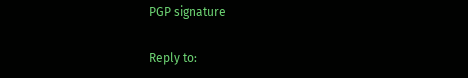PGP signature

Reply to: